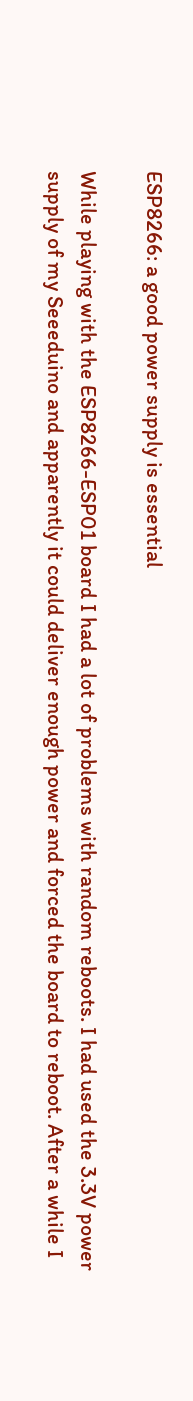ESP8266: a good power supply is essential

While playing with the ESP8266-ESP01 board I had a lot of problems with random reboots. I had used the 3.3V power supply of my Seeeduino and apparently it could deliver enough power and forced the board to reboot. After a while I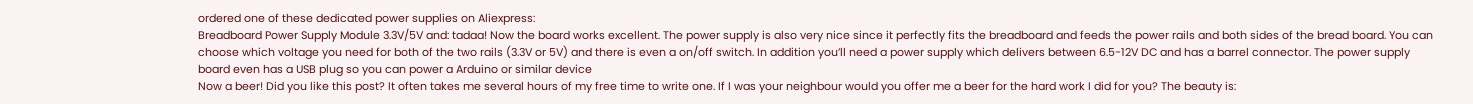ordered one of these dedicated power supplies on Aliexpress:
Breadboard Power Supply Module 3.3V/5V and: tadaa! Now the board works excellent. The power supply is also very nice since it perfectly fits the breadboard and feeds the power rails and both sides of the bread board. You can choose which voltage you need for both of the two rails (3.3V or 5V) and there is even a on/off switch. In addition you’ll need a power supply which delivers between 6.5-12V DC and has a barrel connector. The power supply board even has a USB plug so you can power a Arduino or similar device
Now a beer! Did you like this post? It often takes me several hours of my free time to write one. If I was your neighbour would you offer me a beer for the hard work I did for you? The beauty is: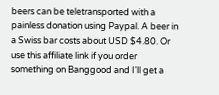beers can be teletransported with a painless donation using Paypal. A beer in a Swiss bar costs about USD $4.80. Or use this affiliate link if you order something on Banggood and I'll get a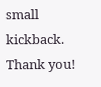small kickback. Thank you!